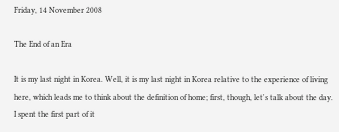Friday, 14 November 2008

The End of an Era

It is my last night in Korea. Well, it is my last night in Korea relative to the experience of living here, which leads me to think about the definition of home; first, though, let's talk about the day.
I spent the first part of it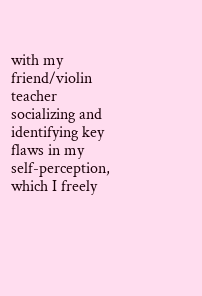with my friend/violin teacher socializing and identifying key flaws in my self-perception, which I freely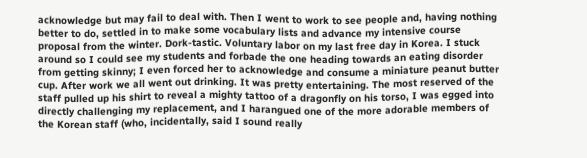acknowledge but may fail to deal with. Then I went to work to see people and, having nothing better to do, settled in to make some vocabulary lists and advance my intensive course proposal from the winter. Dork-tastic. Voluntary labor on my last free day in Korea. I stuck around so I could see my students and forbade the one heading towards an eating disorder from getting skinny; I even forced her to acknowledge and consume a miniature peanut butter cup. After work we all went out drinking. It was pretty entertaining. The most reserved of the staff pulled up his shirt to reveal a mighty tattoo of a dragonfly on his torso, I was egged into directly challenging my replacement, and I harangued one of the more adorable members of the Korean staff (who, incidentally, said I sound really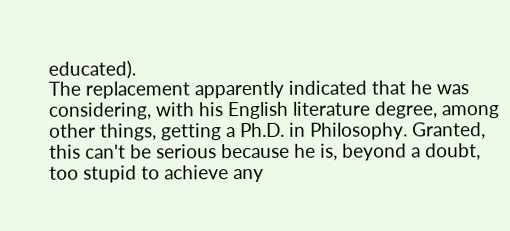educated).
The replacement apparently indicated that he was considering, with his English literature degree, among other things, getting a Ph.D. in Philosophy. Granted, this can't be serious because he is, beyond a doubt, too stupid to achieve any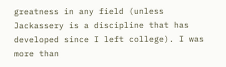greatness in any field (unless Jackassery is a discipline that has developed since I left college). I was more than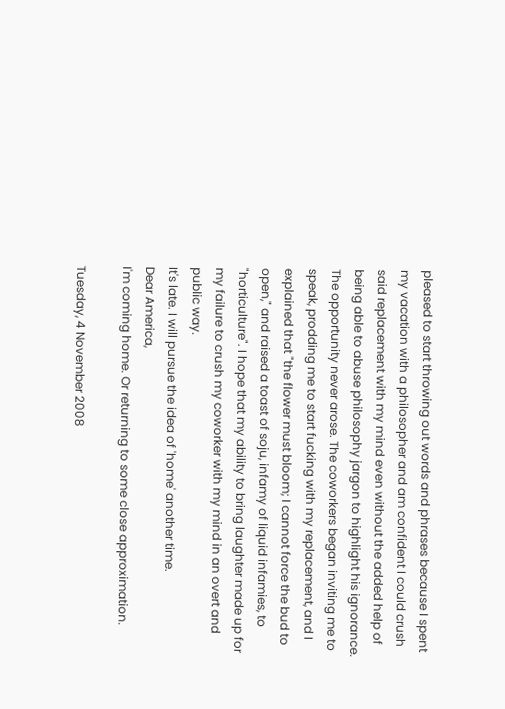pleased to start throwing out words and phrases because I spent my vacation with a philosopher and am confident I could crush said replacement with my mind even without the added help of being able to abuse philosophy jargon to highlight his ignorance. The opportunity never arose. The coworkers began inviting me to speak, prodding me to start fucking with my replacement, and I explained that "the flower must bloom; I cannot force the bud to open," and raised a toast of soju, infamy of liquid infamies, to "horticulture". I hope that my ability to bring laughter made up for my failure to crush my coworker with my mind in an overt and public way.
It's late. I will pursue the idea of 'home' another time.
Dear America,
I'm coming home. Or returning to some close approximation.

Tuesday, 4 November 2008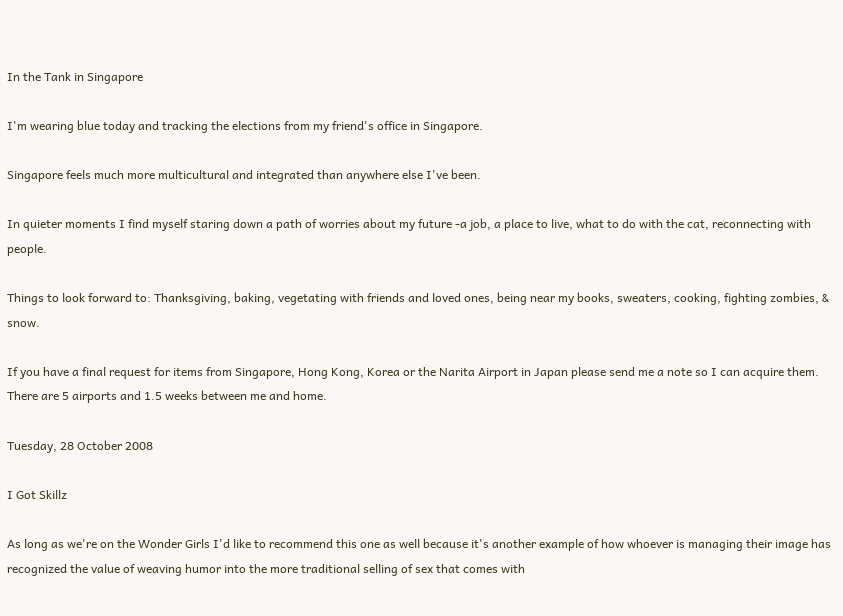In the Tank in Singapore

I'm wearing blue today and tracking the elections from my friend's office in Singapore.

Singapore feels much more multicultural and integrated than anywhere else I've been.

In quieter moments I find myself staring down a path of worries about my future -a job, a place to live, what to do with the cat, reconnecting with people.

Things to look forward to: Thanksgiving, baking, vegetating with friends and loved ones, being near my books, sweaters, cooking, fighting zombies, & snow.

If you have a final request for items from Singapore, Hong Kong, Korea or the Narita Airport in Japan please send me a note so I can acquire them. There are 5 airports and 1.5 weeks between me and home.

Tuesday, 28 October 2008

I Got Skillz

As long as we're on the Wonder Girls I'd like to recommend this one as well because it's another example of how whoever is managing their image has recognized the value of weaving humor into the more traditional selling of sex that comes with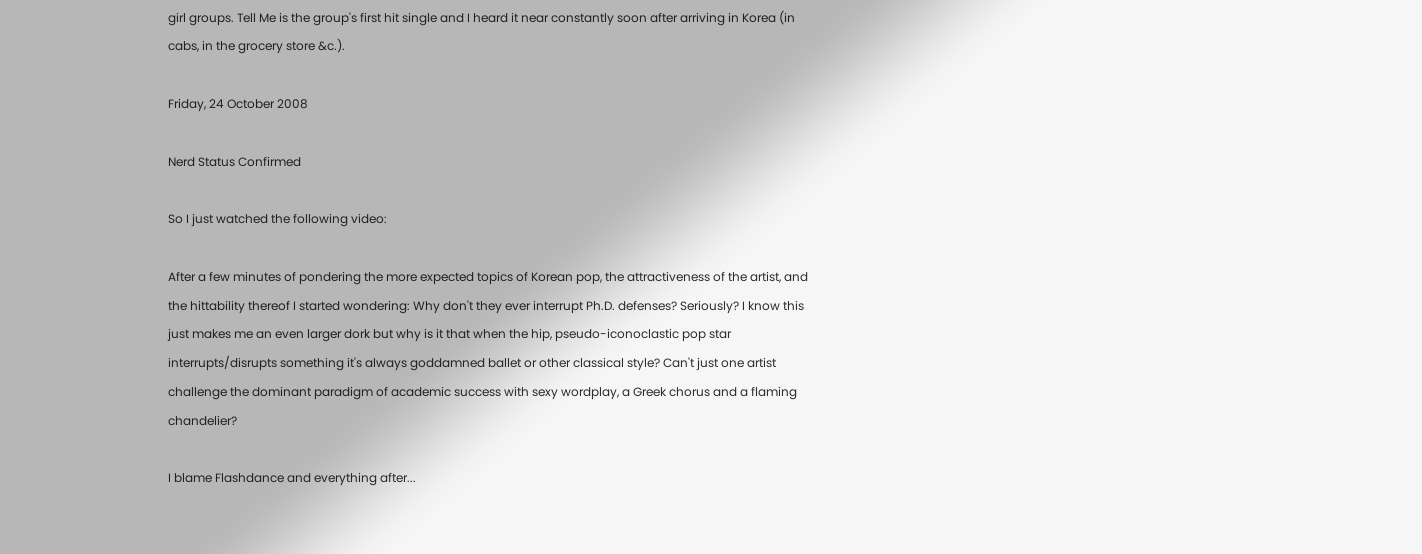girl groups. Tell Me is the group's first hit single and I heard it near constantly soon after arriving in Korea (in cabs, in the grocery store &c.).

Friday, 24 October 2008

Nerd Status Confirmed

So I just watched the following video:

After a few minutes of pondering the more expected topics of Korean pop, the attractiveness of the artist, and the hittability thereof I started wondering: Why don't they ever interrupt Ph.D. defenses? Seriously? I know this just makes me an even larger dork but why is it that when the hip, pseudo-iconoclastic pop star interrupts/disrupts something it's always goddamned ballet or other classical style? Can't just one artist challenge the dominant paradigm of academic success with sexy wordplay, a Greek chorus and a flaming chandelier?

I blame Flashdance and everything after...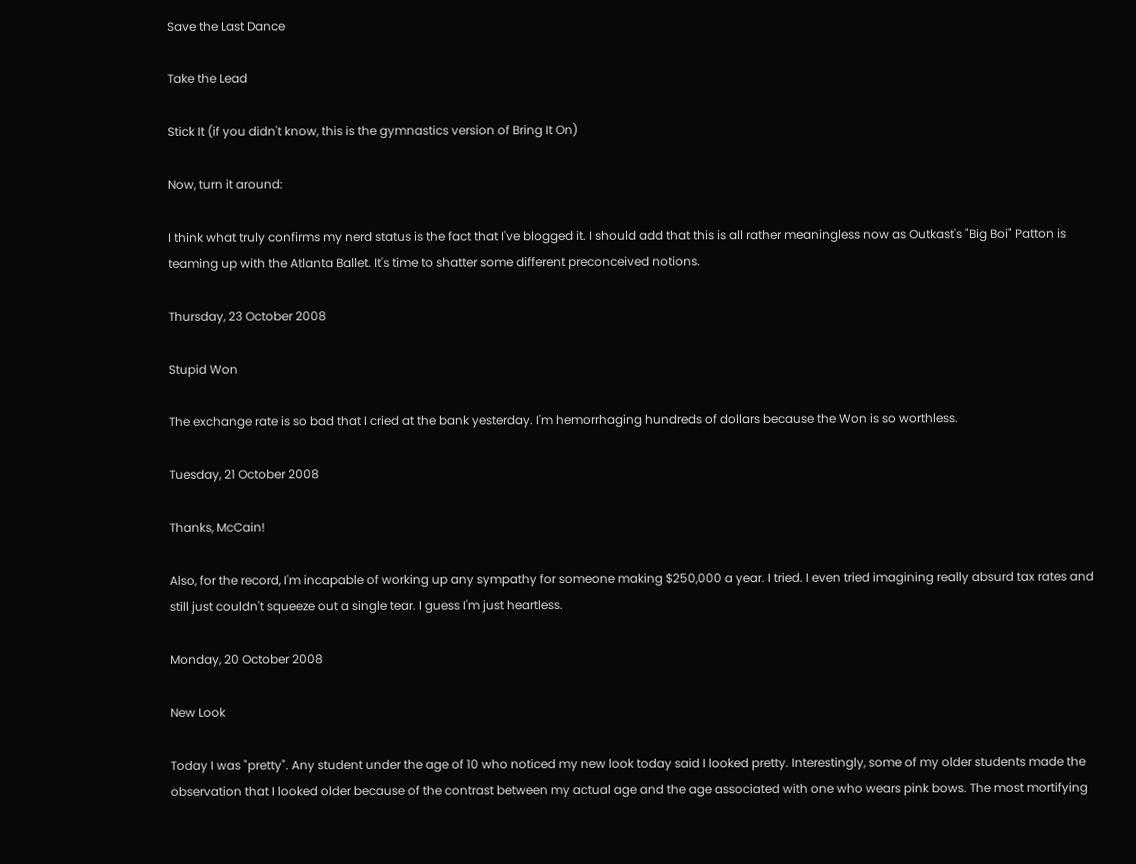Save the Last Dance

Take the Lead

Stick It (if you didn't know, this is the gymnastics version of Bring It On)

Now, turn it around:

I think what truly confirms my nerd status is the fact that I've blogged it. I should add that this is all rather meaningless now as Outkast's "Big Boi" Patton is teaming up with the Atlanta Ballet. It's time to shatter some different preconceived notions.

Thursday, 23 October 2008

Stupid Won

The exchange rate is so bad that I cried at the bank yesterday. I'm hemorrhaging hundreds of dollars because the Won is so worthless.

Tuesday, 21 October 2008

Thanks, McCain!

Also, for the record, I'm incapable of working up any sympathy for someone making $250,000 a year. I tried. I even tried imagining really absurd tax rates and still just couldn't squeeze out a single tear. I guess I'm just heartless.

Monday, 20 October 2008

New Look

Today I was "pretty". Any student under the age of 10 who noticed my new look today said I looked pretty. Interestingly, some of my older students made the observation that I looked older because of the contrast between my actual age and the age associated with one who wears pink bows. The most mortifying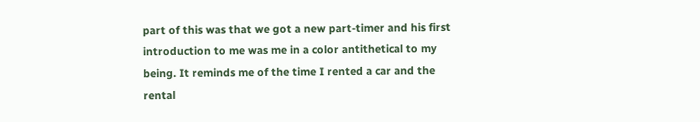part of this was that we got a new part-timer and his first introduction to me was me in a color antithetical to my being. It reminds me of the time I rented a car and the rental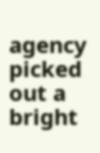agency picked out a bright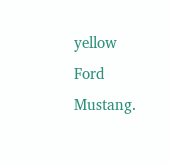yellow Ford Mustang.